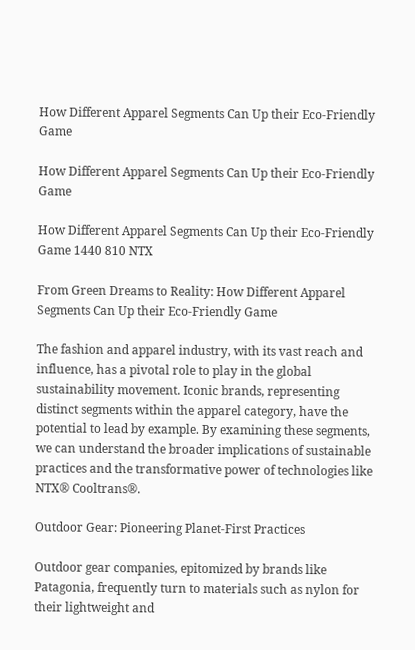How Different Apparel Segments Can Up their Eco-Friendly Game

How Different Apparel Segments Can Up their Eco-Friendly Game

How Different Apparel Segments Can Up their Eco-Friendly Game 1440 810 NTX

From Green Dreams to Reality: How Different Apparel Segments Can Up their Eco-Friendly Game

The fashion and apparel industry, with its vast reach and influence, has a pivotal role to play in the global sustainability movement. Iconic brands, representing distinct segments within the apparel category, have the potential to lead by example. By examining these segments, we can understand the broader implications of sustainable practices and the transformative power of technologies like NTX® Cooltrans®.

Outdoor Gear: Pioneering Planet-First Practices

Outdoor gear companies, epitomized by brands like Patagonia, frequently turn to materials such as nylon for their lightweight and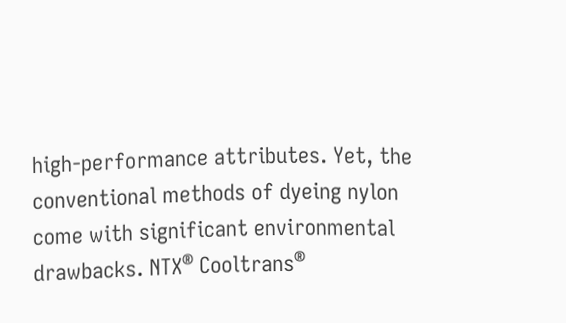high-performance attributes. Yet, the conventional methods of dyeing nylon come with significant environmental drawbacks. NTX® Cooltrans®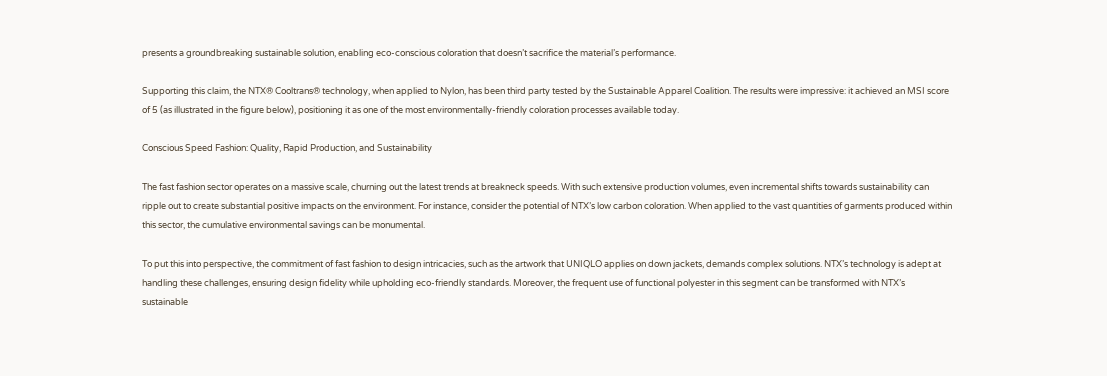presents a groundbreaking sustainable solution, enabling eco-conscious coloration that doesn’t sacrifice the material’s performance.

Supporting this claim, the NTX® Cooltrans® technology, when applied to Nylon, has been third party tested by the Sustainable Apparel Coalition. The results were impressive: it achieved an MSI score of 5 (as illustrated in the figure below), positioning it as one of the most environmentally-friendly coloration processes available today.

Conscious Speed Fashion: Quality, Rapid Production, and Sustainability

The fast fashion sector operates on a massive scale, churning out the latest trends at breakneck speeds. With such extensive production volumes, even incremental shifts towards sustainability can ripple out to create substantial positive impacts on the environment. For instance, consider the potential of NTX’s low carbon coloration. When applied to the vast quantities of garments produced within this sector, the cumulative environmental savings can be monumental.

To put this into perspective, the commitment of fast fashion to design intricacies, such as the artwork that UNIQLO applies on down jackets, demands complex solutions. NTX’s technology is adept at handling these challenges, ensuring design fidelity while upholding eco-friendly standards. Moreover, the frequent use of functional polyester in this segment can be transformed with NTX’s sustainable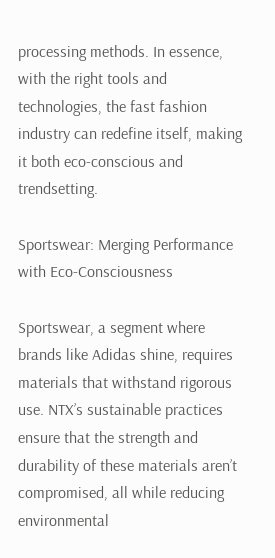processing methods. In essence, with the right tools and technologies, the fast fashion industry can redefine itself, making it both eco-conscious and trendsetting.

Sportswear: Merging Performance with Eco-Consciousness

Sportswear, a segment where brands like Adidas shine, requires materials that withstand rigorous use. NTX’s sustainable practices ensure that the strength and durability of these materials aren’t compromised, all while reducing environmental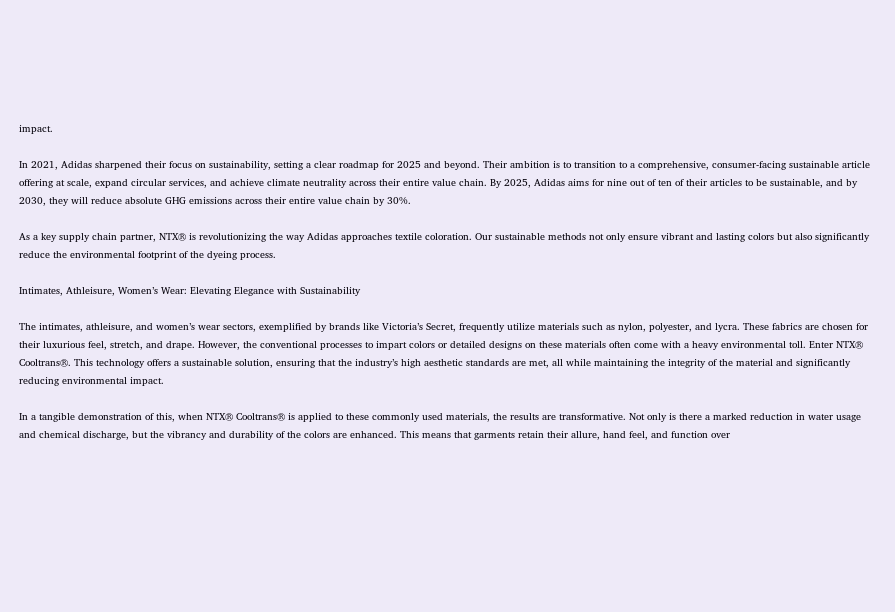impact.

In 2021, Adidas sharpened their focus on sustainability, setting a clear roadmap for 2025 and beyond. Their ambition is to transition to a comprehensive, consumer-facing sustainable article offering at scale, expand circular services, and achieve climate neutrality across their entire value chain. By 2025, Adidas aims for nine out of ten of their articles to be sustainable, and by 2030, they will reduce absolute GHG emissions across their entire value chain by 30%.

As a key supply chain partner, NTX® is revolutionizing the way Adidas approaches textile coloration. Our sustainable methods not only ensure vibrant and lasting colors but also significantly reduce the environmental footprint of the dyeing process.

Intimates, Athleisure, Women’s Wear: Elevating Elegance with Sustainability

The intimates, athleisure, and women’s wear sectors, exemplified by brands like Victoria’s Secret, frequently utilize materials such as nylon, polyester, and lycra. These fabrics are chosen for their luxurious feel, stretch, and drape. However, the conventional processes to impart colors or detailed designs on these materials often come with a heavy environmental toll. Enter NTX® Cooltrans®. This technology offers a sustainable solution, ensuring that the industry’s high aesthetic standards are met, all while maintaining the integrity of the material and significantly reducing environmental impact.

In a tangible demonstration of this, when NTX® Cooltrans® is applied to these commonly used materials, the results are transformative. Not only is there a marked reduction in water usage and chemical discharge, but the vibrancy and durability of the colors are enhanced. This means that garments retain their allure, hand feel, and function over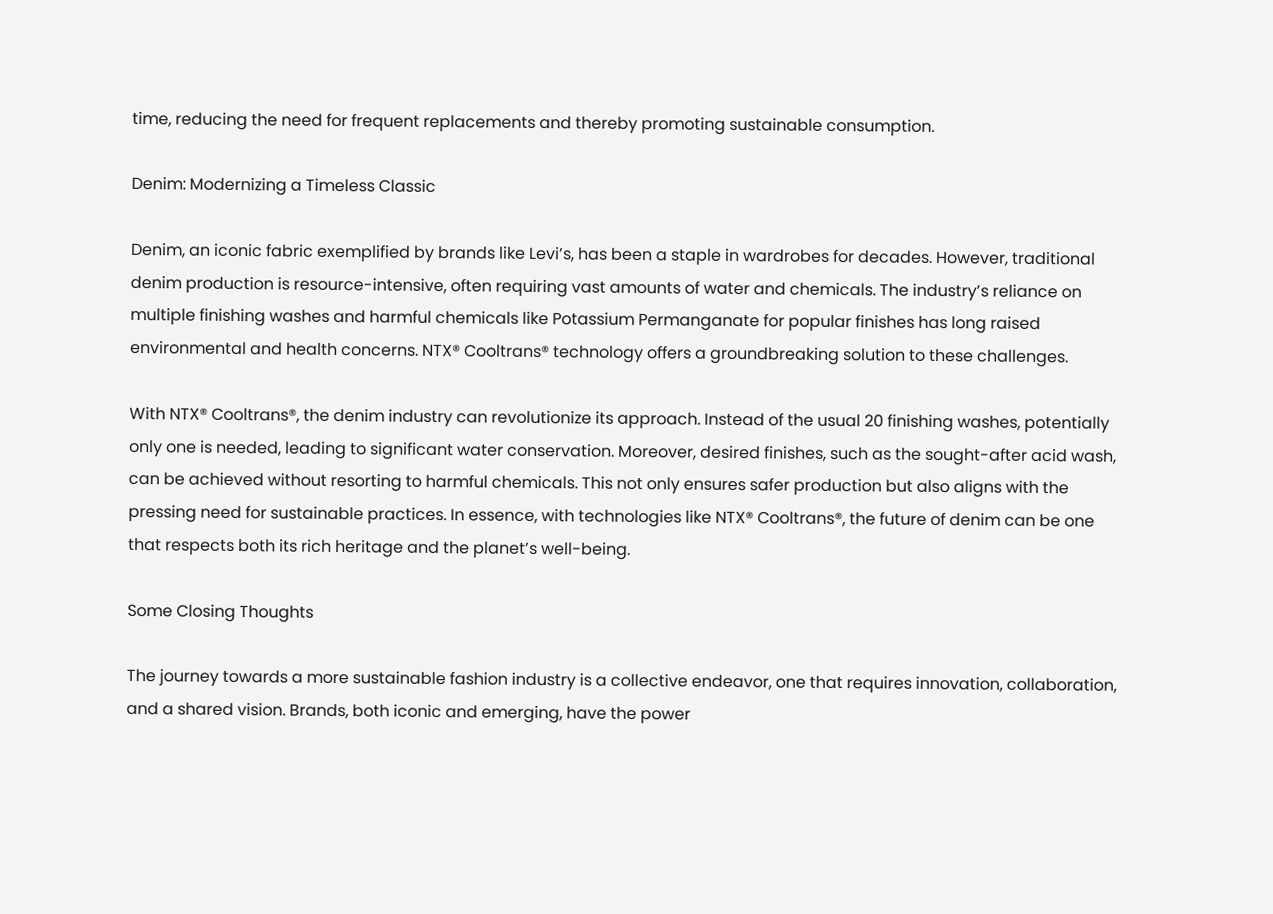time, reducing the need for frequent replacements and thereby promoting sustainable consumption.

Denim: Modernizing a Timeless Classic

Denim, an iconic fabric exemplified by brands like Levi’s, has been a staple in wardrobes for decades. However, traditional denim production is resource-intensive, often requiring vast amounts of water and chemicals. The industry’s reliance on multiple finishing washes and harmful chemicals like Potassium Permanganate for popular finishes has long raised environmental and health concerns. NTX® Cooltrans® technology offers a groundbreaking solution to these challenges.

With NTX® Cooltrans®, the denim industry can revolutionize its approach. Instead of the usual 20 finishing washes, potentially only one is needed, leading to significant water conservation. Moreover, desired finishes, such as the sought-after acid wash, can be achieved without resorting to harmful chemicals. This not only ensures safer production but also aligns with the pressing need for sustainable practices. In essence, with technologies like NTX® Cooltrans®, the future of denim can be one that respects both its rich heritage and the planet’s well-being.

Some Closing Thoughts

The journey towards a more sustainable fashion industry is a collective endeavor, one that requires innovation, collaboration, and a shared vision. Brands, both iconic and emerging, have the power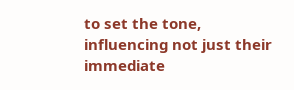to set the tone, influencing not just their immediate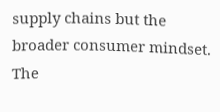supply chains but the broader consumer mindset. The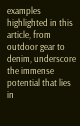examples highlighted in this article, from outdoor gear to denim, underscore the immense potential that lies in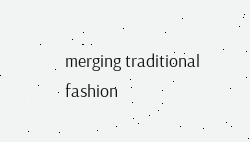merging traditional fashion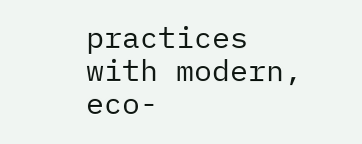practices with modern, eco-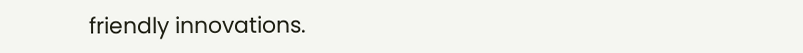friendly innovations.